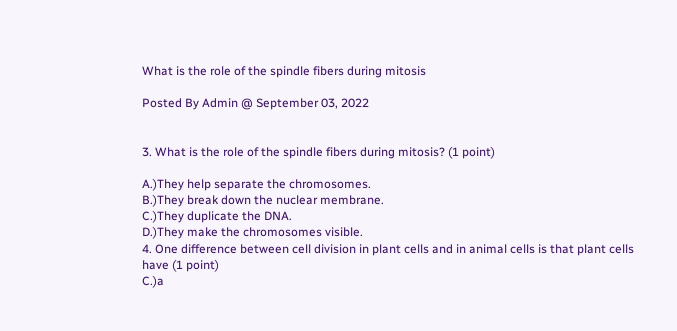What is the role of the spindle fibers during mitosis

Posted By Admin @ September 03, 2022


3. What is the role of the spindle fibers during mitosis? (1 point)

A.)They help separate the chromosomes.
B.)They break down the nuclear membrane.
C.)They duplicate the DNA.
D.)They make the chromosomes visible.
4. One difference between cell division in plant cells and in animal cells is that plant cells have (1 point)
C.)a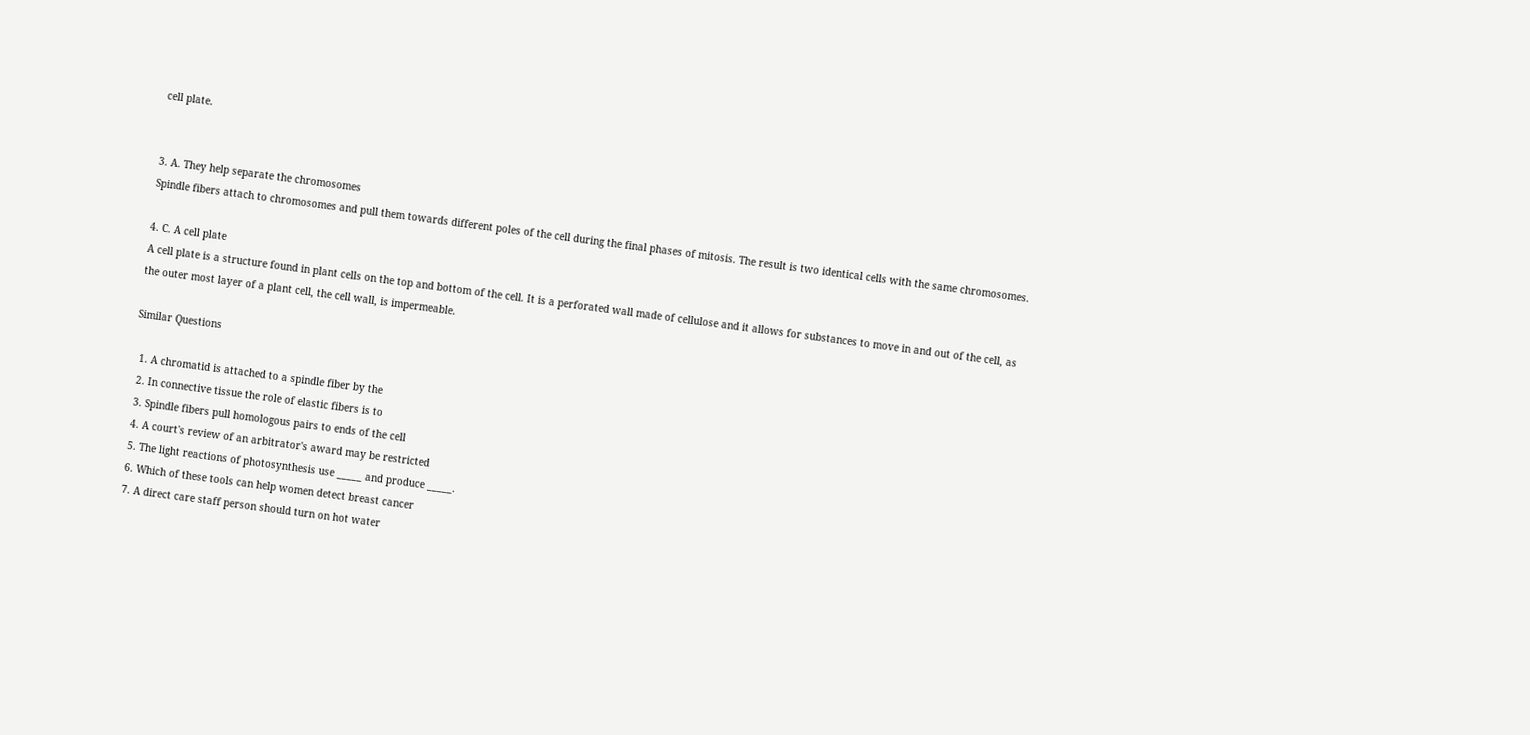cell plate.


3. A. They help separate the chromosomes
Spindle fibers attach to chromosomes and pull them towards different poles of the cell during the final phases of mitosis. The result is two identical cells with the same chromosomes.

4. C. A cell plate
A cell plate is a structure found in plant cells on the top and bottom of the cell. It is a perforated wall made of cellulose and it allows for substances to move in and out of the cell, as the outer most layer of a plant cell, the cell wall, is impermeable.

Similar Questions

  1. A chromatid is attached to a spindle fiber by the
  2. In connective tissue the role of elastic fibers is to
  3. Spindle fibers pull homologous pairs to ends of the cell
  4. A court's review of an arbitrator's award may be restricted
  5. The light reactions of photosynthesis use _____ and produce _____.
  6. Which of these tools can help women detect breast cancer
  7. A direct care staff person should turn on hot water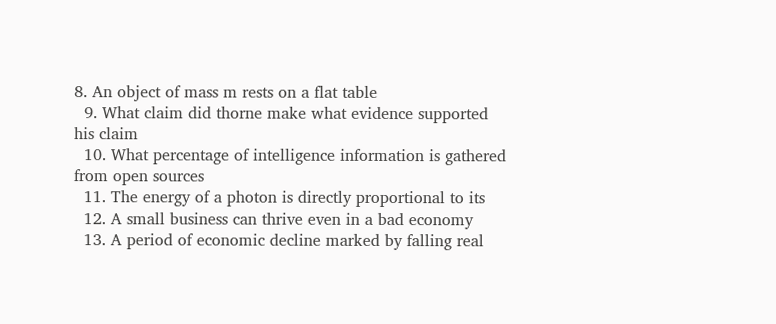8. An object of mass m rests on a flat table
  9. What claim did thorne make what evidence supported his claim
  10. What percentage of intelligence information is gathered from open sources
  11. The energy of a photon is directly proportional to its
  12. A small business can thrive even in a bad economy
  13. A period of economic decline marked by falling real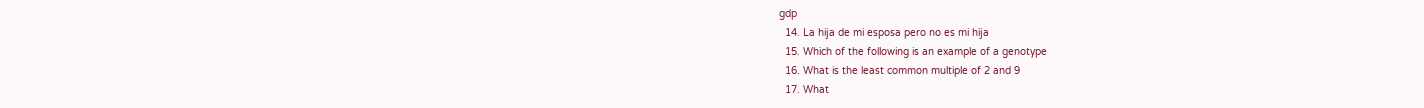gdp
  14. La hija de mi esposa pero no es mi hija
  15. Which of the following is an example of a genotype
  16. What is the least common multiple of 2 and 9
  17. What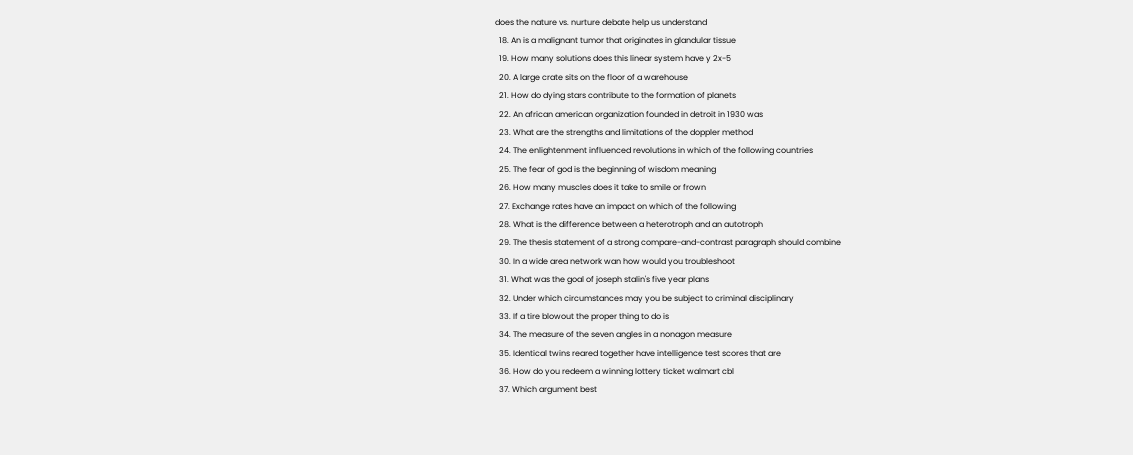does the nature vs. nurture debate help us understand
  18. An is a malignant tumor that originates in glandular tissue
  19. How many solutions does this linear system have y 2x-5
  20. A large crate sits on the floor of a warehouse
  21. How do dying stars contribute to the formation of planets
  22. An african american organization founded in detroit in 1930 was
  23. What are the strengths and limitations of the doppler method
  24. The enlightenment influenced revolutions in which of the following countries
  25. The fear of god is the beginning of wisdom meaning
  26. How many muscles does it take to smile or frown
  27. Exchange rates have an impact on which of the following
  28. What is the difference between a heterotroph and an autotroph
  29. The thesis statement of a strong compare-and-contrast paragraph should combine
  30. In a wide area network wan how would you troubleshoot
  31. What was the goal of joseph stalin's five year plans
  32. Under which circumstances may you be subject to criminal disciplinary
  33. If a tire blowout the proper thing to do is
  34. The measure of the seven angles in a nonagon measure
  35. Identical twins reared together have intelligence test scores that are
  36. How do you redeem a winning lottery ticket walmart cbl
  37. Which argument best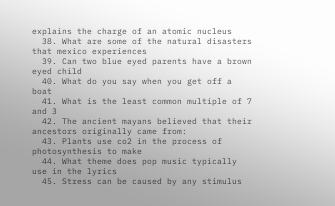explains the charge of an atomic nucleus
  38. What are some of the natural disasters that mexico experiences
  39. Can two blue eyed parents have a brown eyed child
  40. What do you say when you get off a boat
  41. What is the least common multiple of 7 and 3
  42. The ancient mayans believed that their ancestors originally came from:
  43. Plants use co2 in the process of photosynthesis to make
  44. What theme does pop music typically use in the lyrics
  45. Stress can be caused by any stimulus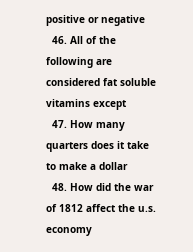positive or negative
  46. All of the following are considered fat soluble vitamins except
  47. How many quarters does it take to make a dollar
  48. How did the war of 1812 affect the u.s. economy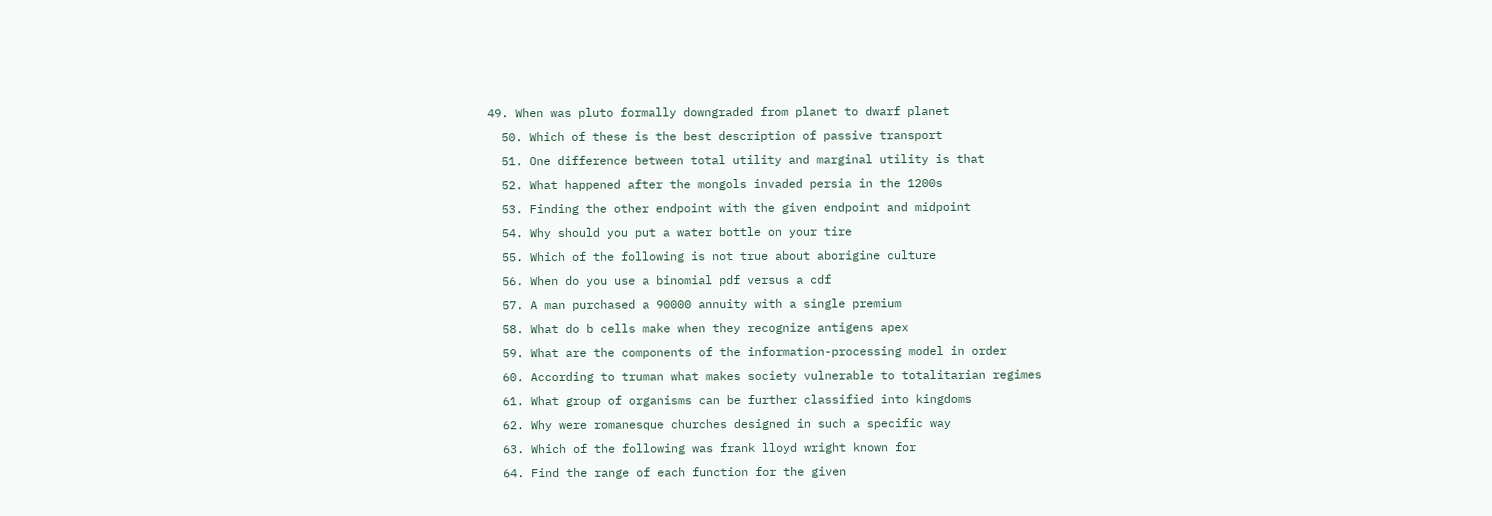49. When was pluto formally downgraded from planet to dwarf planet
  50. Which of these is the best description of passive transport
  51. One difference between total utility and marginal utility is that
  52. What happened after the mongols invaded persia in the 1200s
  53. Finding the other endpoint with the given endpoint and midpoint
  54. Why should you put a water bottle on your tire
  55. Which of the following is not true about aborigine culture
  56. When do you use a binomial pdf versus a cdf
  57. A man purchased a 90000 annuity with a single premium
  58. What do b cells make when they recognize antigens apex
  59. What are the components of the information-processing model in order
  60. According to truman what makes society vulnerable to totalitarian regimes
  61. What group of organisms can be further classified into kingdoms
  62. Why were romanesque churches designed in such a specific way
  63. Which of the following was frank lloyd wright known for
  64. Find the range of each function for the given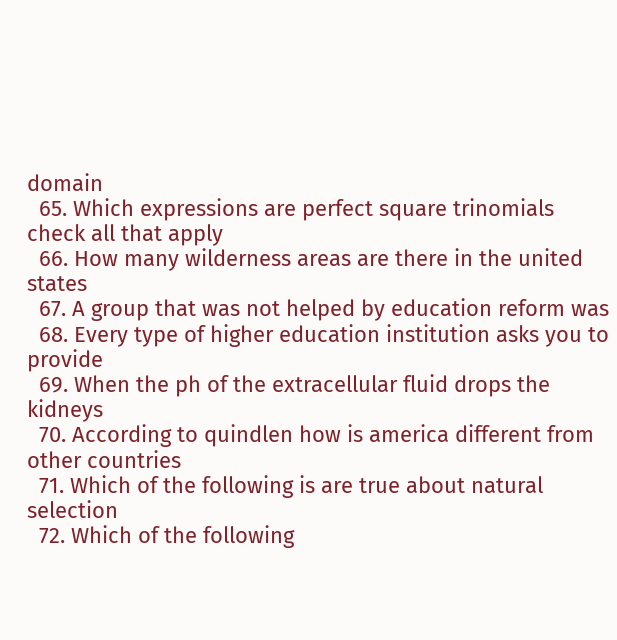domain
  65. Which expressions are perfect square trinomials check all that apply
  66. How many wilderness areas are there in the united states
  67. A group that was not helped by education reform was
  68. Every type of higher education institution asks you to provide
  69. When the ph of the extracellular fluid drops the kidneys
  70. According to quindlen how is america different from other countries
  71. Which of the following is are true about natural selection
  72. Which of the following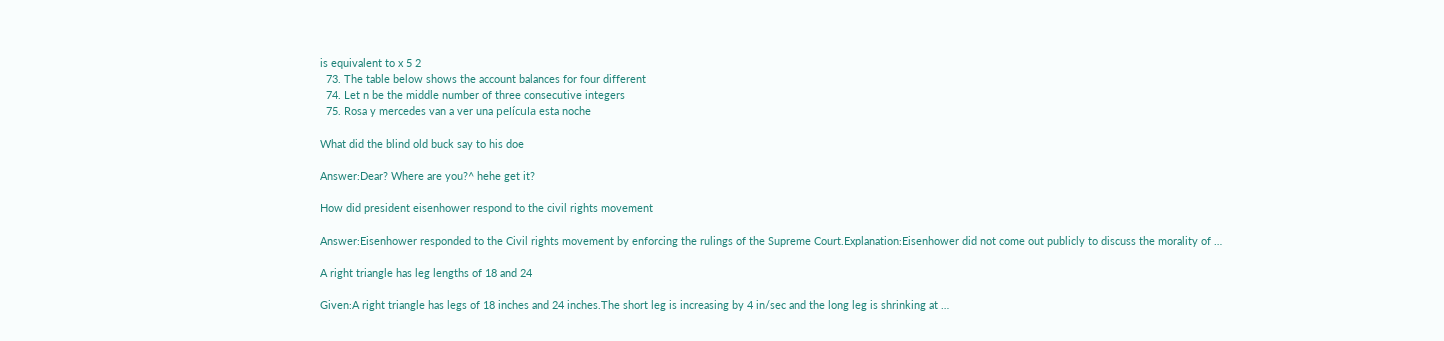is equivalent to x 5 2
  73. The table below shows the account balances for four different
  74. Let n be the middle number of three consecutive integers
  75. Rosa y mercedes van a ver una película esta noche

What did the blind old buck say to his doe

Answer:Dear? Where are you?^ hehe get it?

How did president eisenhower respond to the civil rights movement

Answer:Eisenhower responded to the Civil rights movement by enforcing the rulings of the Supreme Court.Explanation:Eisenhower did not come out publicly to discuss the morality of …

A right triangle has leg lengths of 18 and 24

Given:A right triangle has legs of 18 inches and 24 inches.The short leg is increasing by 4 in/sec and the long leg is shrinking at …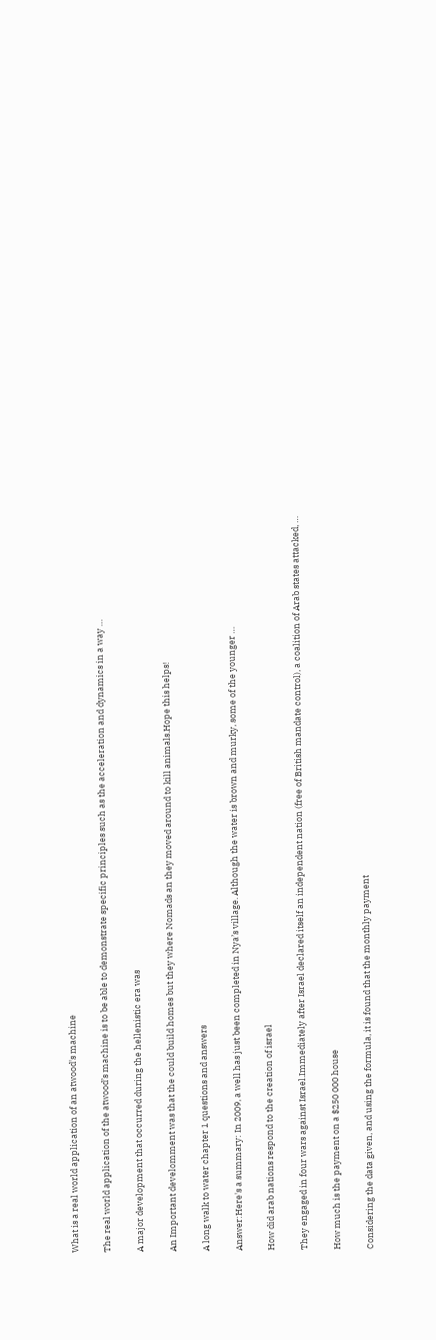What is a real world application of an atwood's machine

The real world application of the atwood’s machine is to be able to demonstrate specific principles such as the acceleration and dynamics in a way …

A major development that occurred during the hellenistic era was

An Important develomment was that the could build homes but they where Nomads an they moved around to kill animals.Hope this helps!

A long walk to water chapter 1 questions and answers

Answer:Here's a summary: In 2009, a well has just been completed in Nya’s village. Although the water is brown and murky, some of the younger …

How did arab nations respond to the creation of israel

They engaged in four wars against Israel.Immediately after Israel declared itself an independent nation (free of British mandate control), a coalition of Arab states attacked, …

How much is the payment on a $250 000 house

Considering the data given, and using the formula, it is found that the monthly payment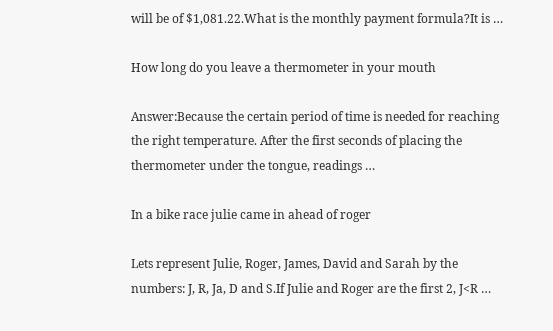will be of $1,081.22.What is the monthly payment formula?It is …

How long do you leave a thermometer in your mouth

Answer:Because the certain period of time is needed for reaching the right temperature. After the first seconds of placing the thermometer under the tongue, readings …

In a bike race julie came in ahead of roger

Lets represent Julie, Roger, James, David and Sarah by the numbers: J, R, Ja, D and S.If Julie and Roger are the first 2, J<R …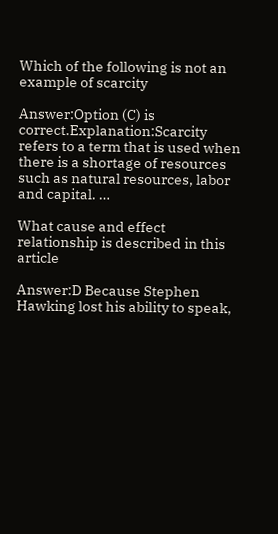Which of the following is not an example of scarcity

Answer:Option (C) is correct.Explanation:Scarcity refers to a term that is used when there is a shortage of resources such as natural resources, labor and capital. …

What cause and effect relationship is described in this article

Answer:D Because Stephen Hawking lost his ability to speak,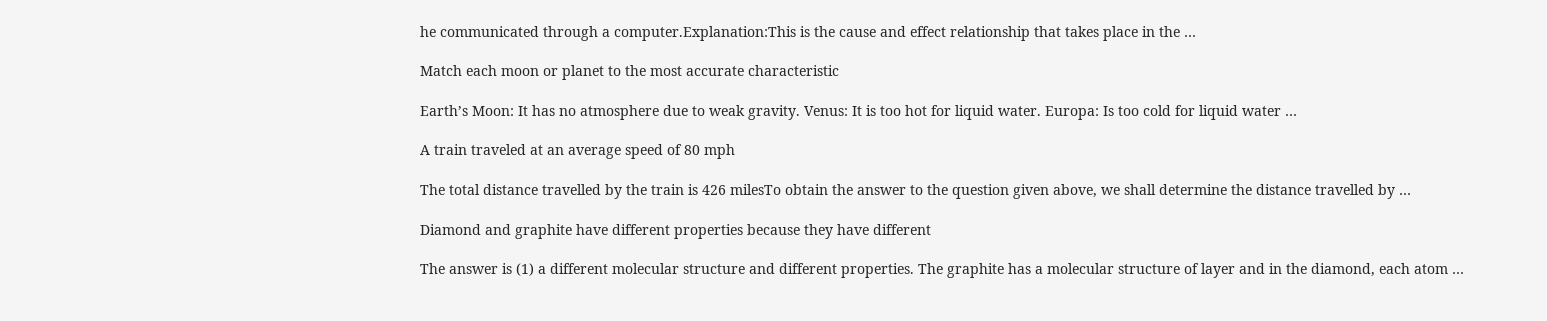he communicated through a computer.Explanation:This is the cause and effect relationship that takes place in the …

Match each moon or planet to the most accurate characteristic

Earth’s Moon: It has no atmosphere due to weak gravity. Venus: It is too hot for liquid water. Europa: Is too cold for liquid water …

A train traveled at an average speed of 80 mph

The total distance travelled by the train is 426 milesTo obtain the answer to the question given above, we shall determine the distance travelled by …

Diamond and graphite have different properties because they have different

The answer is (1) a different molecular structure and different properties. The graphite has a molecular structure of layer and in the diamond, each atom …